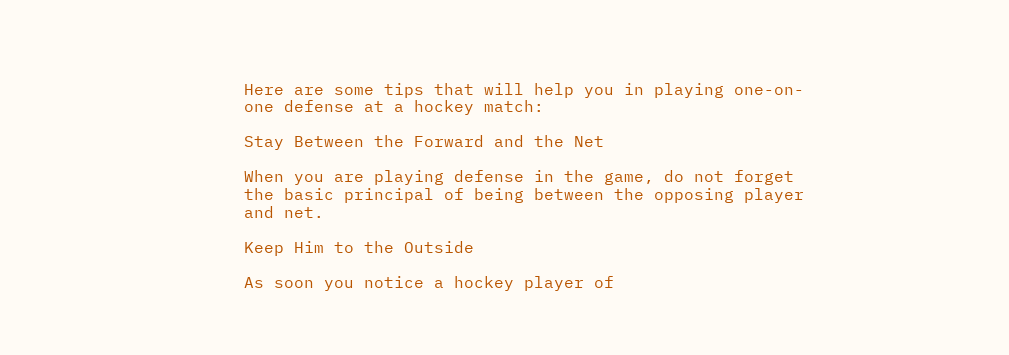Here are some tips that will help you in playing one-on-one defense at a hockey match:

Stay Between the Forward and the Net

When you are playing defense in the game, do not forget the basic principal of being between the opposing player and net.

Keep Him to the Outside

As soon you notice a hockey player of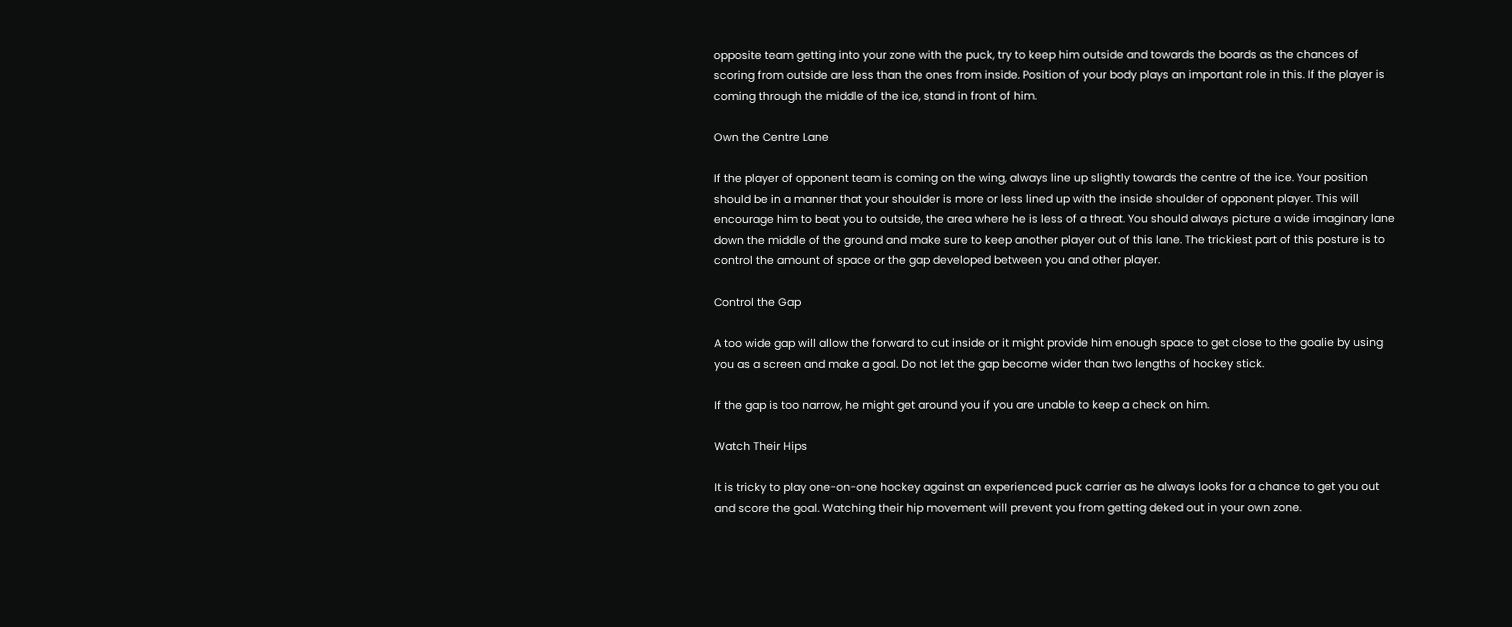opposite team getting into your zone with the puck, try to keep him outside and towards the boards as the chances of scoring from outside are less than the ones from inside. Position of your body plays an important role in this. If the player is coming through the middle of the ice, stand in front of him.

Own the Centre Lane

If the player of opponent team is coming on the wing, always line up slightly towards the centre of the ice. Your position should be in a manner that your shoulder is more or less lined up with the inside shoulder of opponent player. This will encourage him to beat you to outside, the area where he is less of a threat. You should always picture a wide imaginary lane down the middle of the ground and make sure to keep another player out of this lane. The trickiest part of this posture is to control the amount of space or the gap developed between you and other player.

Control the Gap

A too wide gap will allow the forward to cut inside or it might provide him enough space to get close to the goalie by using you as a screen and make a goal. Do not let the gap become wider than two lengths of hockey stick.

If the gap is too narrow, he might get around you if you are unable to keep a check on him.

Watch Their Hips

It is tricky to play one-on-one hockey against an experienced puck carrier as he always looks for a chance to get you out and score the goal. Watching their hip movement will prevent you from getting deked out in your own zone.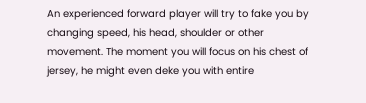An experienced forward player will try to fake you by changing speed, his head, shoulder or other movement. The moment you will focus on his chest of jersey, he might even deke you with entire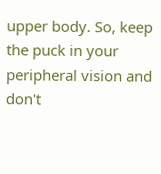upper body. So, keep the puck in your peripheral vision and don't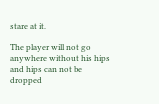stare at it.

The player will not go anywhere without his hips and hips can not be dropped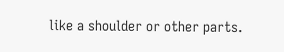like a shoulder or other parts.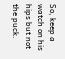So, keep a watch on his hips but not the puck.